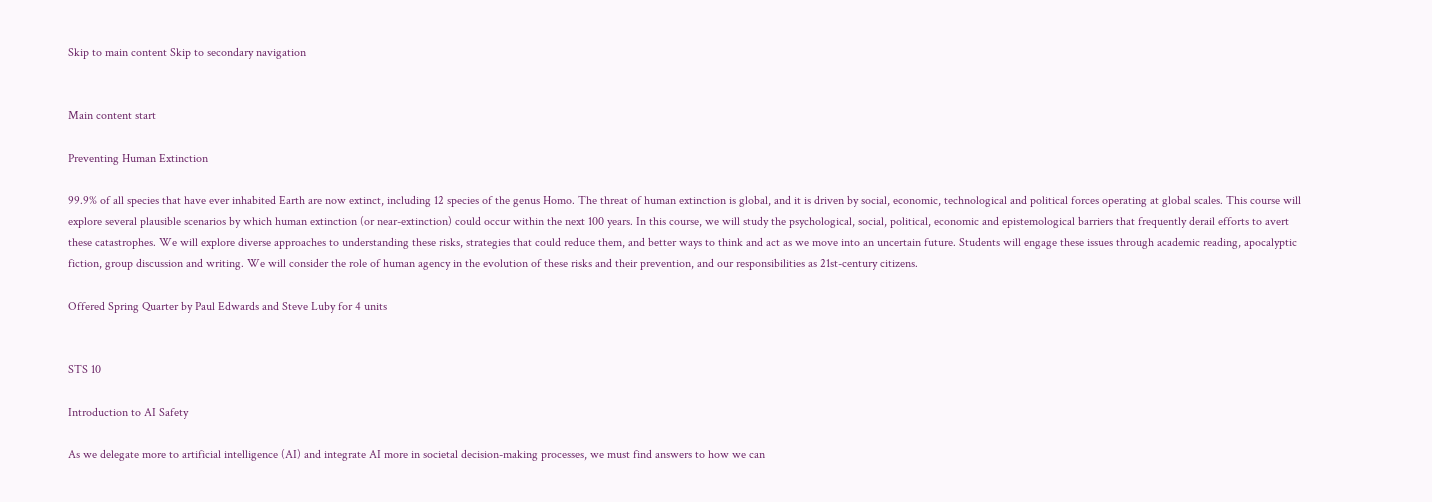Skip to main content Skip to secondary navigation


Main content start

Preventing Human Extinction

99.9% of all species that have ever inhabited Earth are now extinct, including 12 species of the genus Homo. The threat of human extinction is global, and it is driven by social, economic, technological and political forces operating at global scales. This course will explore several plausible scenarios by which human extinction (or near-extinction) could occur within the next 100 years. In this course, we will study the psychological, social, political, economic and epistemological barriers that frequently derail efforts to avert these catastrophes. We will explore diverse approaches to understanding these risks, strategies that could reduce them, and better ways to think and act as we move into an uncertain future. Students will engage these issues through academic reading, apocalyptic fiction, group discussion and writing. We will consider the role of human agency in the evolution of these risks and their prevention, and our responsibilities as 21st-century citizens.

Offered Spring Quarter by Paul Edwards and Steve Luby for 4 units


STS 10

Introduction to AI Safety

As we delegate more to artificial intelligence (AI) and integrate AI more in societal decision-making processes, we must find answers to how we can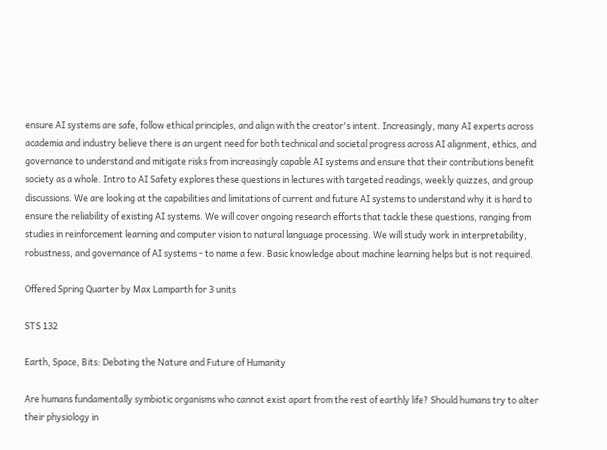ensure AI systems are safe, follow ethical principles, and align with the creator's intent. Increasingly, many AI experts across academia and industry believe there is an urgent need for both technical and societal progress across AI alignment, ethics, and governance to understand and mitigate risks from increasingly capable AI systems and ensure that their contributions benefit society as a whole. Intro to AI Safety explores these questions in lectures with targeted readings, weekly quizzes, and group discussions. We are looking at the capabilities and limitations of current and future AI systems to understand why it is hard to ensure the reliability of existing AI systems. We will cover ongoing research efforts that tackle these questions, ranging from studies in reinforcement learning and computer vision to natural language processing. We will study work in interpretability, robustness, and governance of AI systems - to name a few. Basic knowledge about machine learning helps but is not required.

Offered Spring Quarter by Max Lamparth for 3 units

STS 132

Earth, Space, Bits: Debating the Nature and Future of Humanity

Are humans fundamentally symbiotic organisms who cannot exist apart from the rest of earthly life? Should humans try to alter their physiology in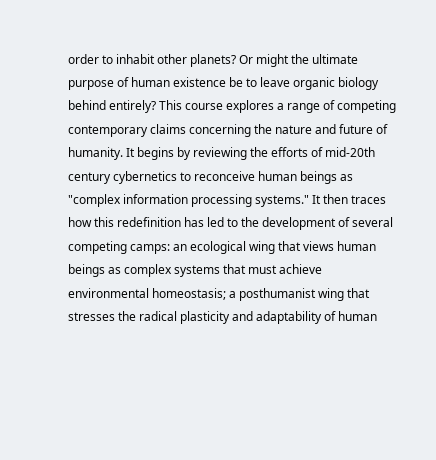order to inhabit other planets? Or might the ultimate purpose of human existence be to leave organic biology behind entirely? This course explores a range of competing contemporary claims concerning the nature and future of humanity. It begins by reviewing the efforts of mid-20th century cybernetics to reconceive human beings as "complex information processing systems." It then traces how this redefinition has led to the development of several competing camps: an ecological wing that views human beings as complex systems that must achieve environmental homeostasis; a posthumanist wing that stresses the radical plasticity and adaptability of human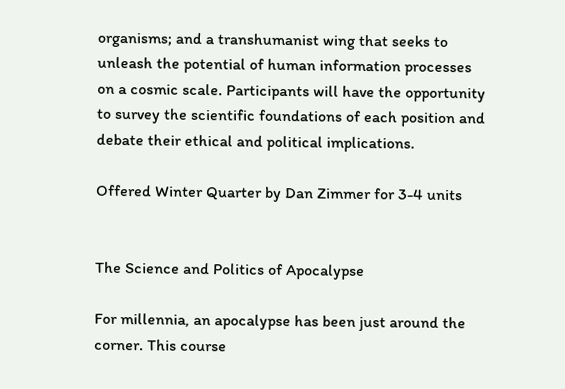organisms; and a transhumanist wing that seeks to unleash the potential of human information processes on a cosmic scale. Participants will have the opportunity to survey the scientific foundations of each position and debate their ethical and political implications.

Offered Winter Quarter by Dan Zimmer for 3-4 units


The Science and Politics of Apocalypse

For millennia, an apocalypse has been just around the corner. This course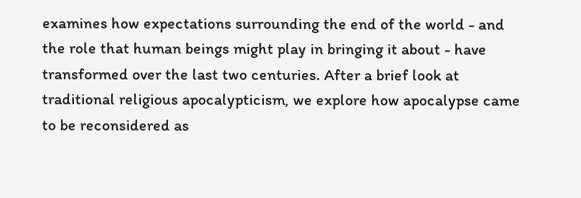examines how expectations surrounding the end of the world - and the role that human beings might play in bringing it about - have transformed over the last two centuries. After a brief look at traditional religious apocalypticism, we explore how apocalypse came to be reconsidered as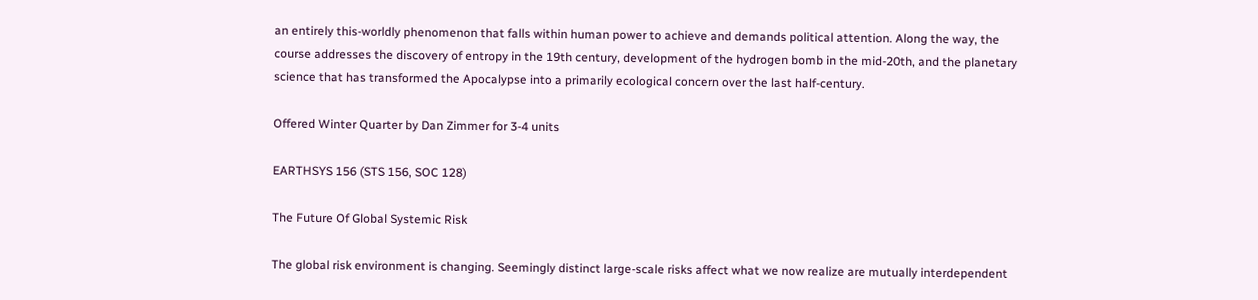an entirely this-worldly phenomenon that falls within human power to achieve and demands political attention. Along the way, the course addresses the discovery of entropy in the 19th century, development of the hydrogen bomb in the mid-20th, and the planetary science that has transformed the Apocalypse into a primarily ecological concern over the last half-century.

Offered Winter Quarter by Dan Zimmer for 3-4 units

EARTHSYS 156 (STS 156, SOC 128)

The Future Of Global Systemic Risk

The global risk environment is changing. Seemingly distinct large-scale risks affect what we now realize are mutually interdependent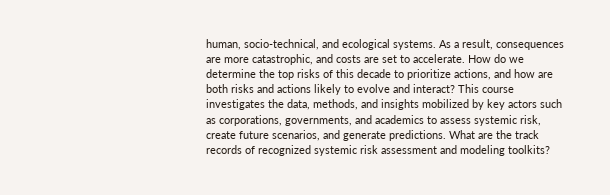human, socio-technical, and ecological systems. As a result, consequences are more catastrophic, and costs are set to accelerate. How do we determine the top risks of this decade to prioritize actions, and how are both risks and actions likely to evolve and interact? This course investigates the data, methods, and insights mobilized by key actors such as corporations, governments, and academics to assess systemic risk, create future scenarios, and generate predictions. What are the track records of recognized systemic risk assessment and modeling toolkits?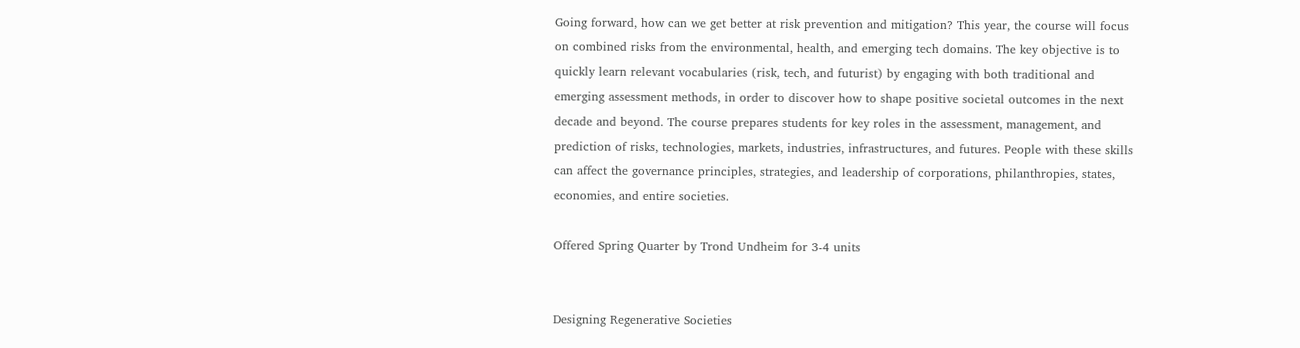Going forward, how can we get better at risk prevention and mitigation? This year, the course will focus on combined risks from the environmental, health, and emerging tech domains. The key objective is to quickly learn relevant vocabularies (risk, tech, and futurist) by engaging with both traditional and emerging assessment methods, in order to discover how to shape positive societal outcomes in the next decade and beyond. The course prepares students for key roles in the assessment, management, and prediction of risks, technologies, markets, industries, infrastructures, and futures. People with these skills can affect the governance principles, strategies, and leadership of corporations, philanthropies, states, economies, and entire societies.

Offered Spring Quarter by Trond Undheim for 3-4 units


Designing Regenerative Societies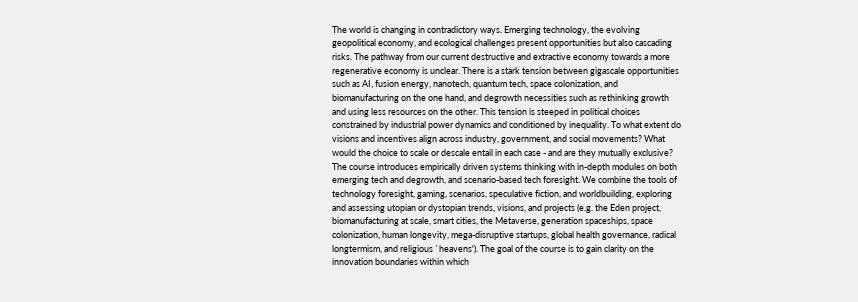The world is changing in contradictory ways. Emerging technology, the evolving geopolitical economy, and ecological challenges present opportunities but also cascading risks. The pathway from our current destructive and extractive economy towards a more regenerative economy is unclear. There is a stark tension between gigascale opportunities such as AI, fusion energy, nanotech, quantum tech, space colonization, and biomanufacturing on the one hand, and degrowth necessities such as rethinking growth and using less resources on the other. This tension is steeped in political choices constrained by industrial power dynamics and conditioned by inequality. To what extent do visions and incentives align across industry, government, and social movements? What would the choice to scale or descale entail in each case - and are they mutually exclusive? The course introduces empirically driven systems thinking with in-depth modules on both emerging tech and degrowth, and scenario-based tech foresight. We combine the tools of technology foresight, gaming, scenarios, speculative fiction, and worldbuilding, exploring and assessing utopian or dystopian trends, visions, and projects (e.g. the Eden project, biomanufacturing at scale, smart cities, the Metaverse, generation spaceships, space colonization, human longevity, mega-disruptive startups, global health governance, radical longtermism, and religious `heavens'). The goal of the course is to gain clarity on the innovation boundaries within which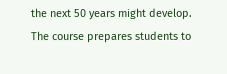the next 50 years might develop. The course prepares students to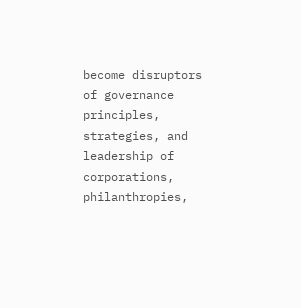become disruptors of governance principles, strategies, and leadership of corporations, philanthropies,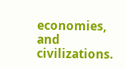economies, and civilizations.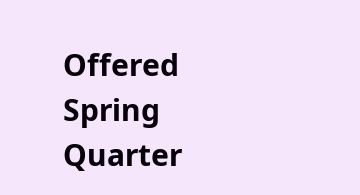Offered Spring Quarter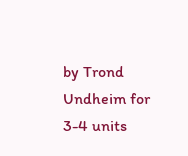by Trond Undheim for 3-4 units